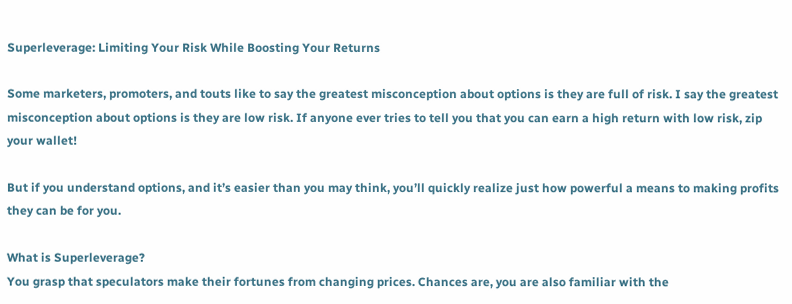Superleverage: Limiting Your Risk While Boosting Your Returns

Some marketers, promoters, and touts like to say the greatest misconception about options is they are full of risk. I say the greatest misconception about options is they are low risk. If anyone ever tries to tell you that you can earn a high return with low risk, zip your wallet!

But if you understand options, and it’s easier than you may think, you’ll quickly realize just how powerful a means to making profits they can be for you.

What is Superleverage?
You grasp that speculators make their fortunes from changing prices. Chances are, you are also familiar with the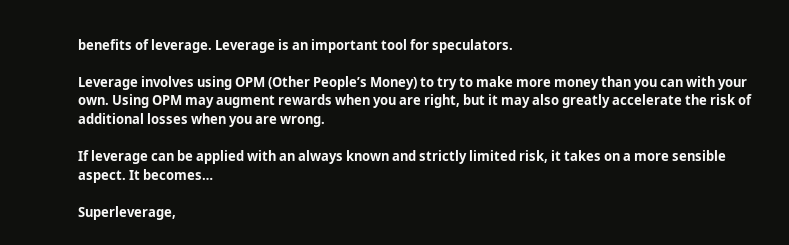benefits of leverage. Leverage is an important tool for speculators.

Leverage involves using OPM (Other People’s Money) to try to make more money than you can with your own. Using OPM may augment rewards when you are right, but it may also greatly accelerate the risk of additional losses when you are wrong.

If leverage can be applied with an always known and strictly limited risk, it takes on a more sensible aspect. It becomes…

Superleverage,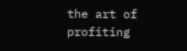the art of profiting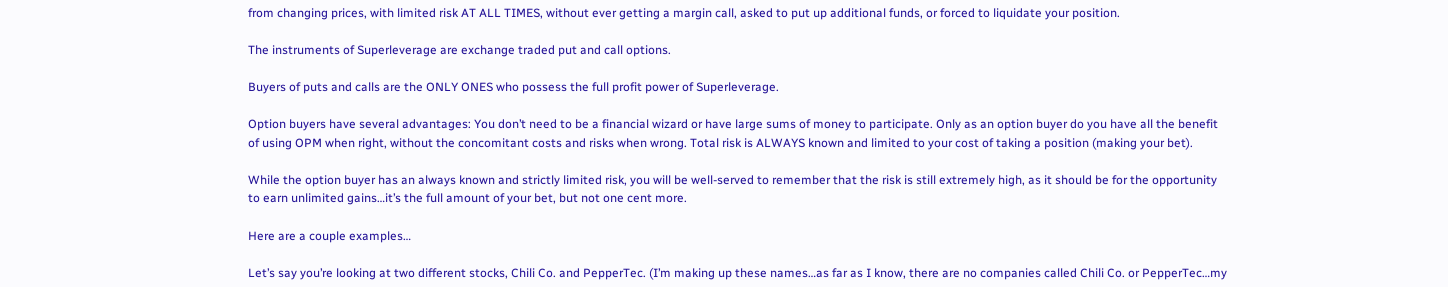from changing prices, with limited risk AT ALL TIMES, without ever getting a margin call, asked to put up additional funds, or forced to liquidate your position.

The instruments of Superleverage are exchange traded put and call options.

Buyers of puts and calls are the ONLY ONES who possess the full profit power of Superleverage.

Option buyers have several advantages: You don’t need to be a financial wizard or have large sums of money to participate. Only as an option buyer do you have all the benefit of using OPM when right, without the concomitant costs and risks when wrong. Total risk is ALWAYS known and limited to your cost of taking a position (making your bet).

While the option buyer has an always known and strictly limited risk, you will be well-served to remember that the risk is still extremely high, as it should be for the opportunity to earn unlimited gains…it’s the full amount of your bet, but not one cent more.

Here are a couple examples…

Let’s say you’re looking at two different stocks, Chili Co. and PepperTec. (I’m making up these names…as far as I know, there are no companies called Chili Co. or PepperTec…my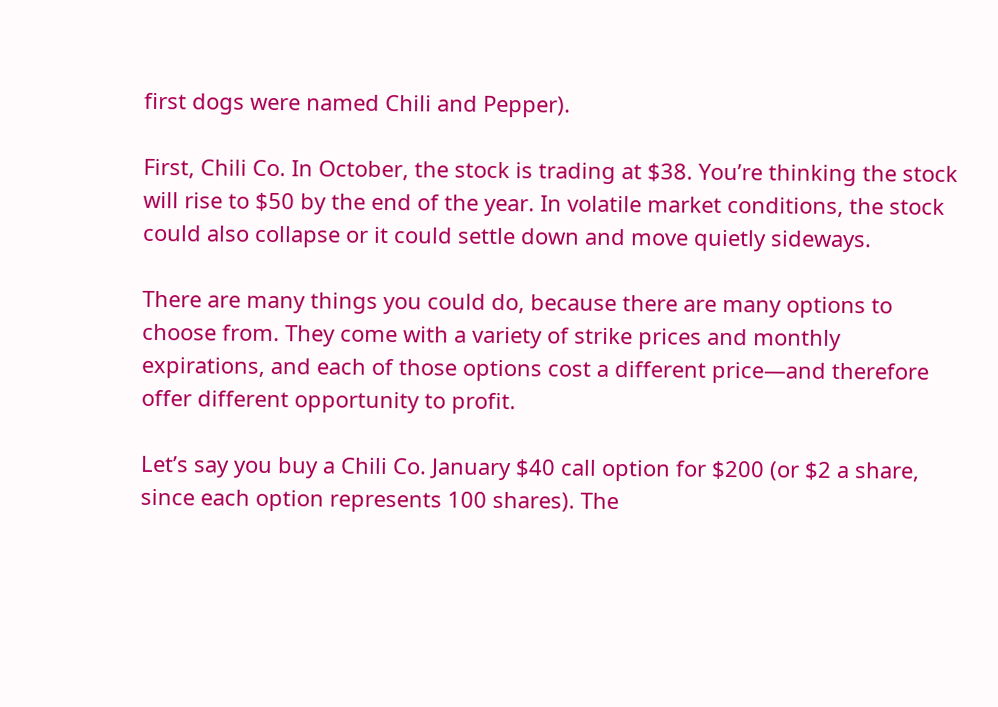first dogs were named Chili and Pepper).

First, Chili Co. In October, the stock is trading at $38. You’re thinking the stock will rise to $50 by the end of the year. In volatile market conditions, the stock could also collapse or it could settle down and move quietly sideways.

There are many things you could do, because there are many options to choose from. They come with a variety of strike prices and monthly expirations, and each of those options cost a different price—and therefore offer different opportunity to profit.

Let’s say you buy a Chili Co. January $40 call option for $200 (or $2 a share, since each option represents 100 shares). The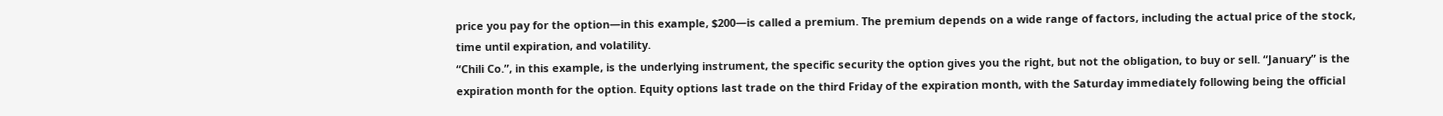price you pay for the option—in this example, $200—is called a premium. The premium depends on a wide range of factors, including the actual price of the stock, time until expiration, and volatility.
“Chili Co.”, in this example, is the underlying instrument, the specific security the option gives you the right, but not the obligation, to buy or sell. “January” is the expiration month for the option. Equity options last trade on the third Friday of the expiration month, with the Saturday immediately following being the official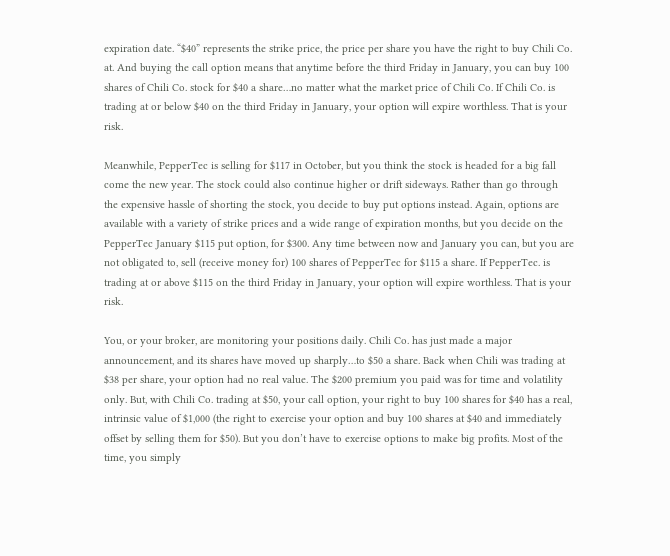expiration date. “$40” represents the strike price, the price per share you have the right to buy Chili Co. at. And buying the call option means that anytime before the third Friday in January, you can buy 100 shares of Chili Co. stock for $40 a share…no matter what the market price of Chili Co. If Chili Co. is trading at or below $40 on the third Friday in January, your option will expire worthless. That is your risk.

Meanwhile, PepperTec is selling for $117 in October, but you think the stock is headed for a big fall come the new year. The stock could also continue higher or drift sideways. Rather than go through the expensive hassle of shorting the stock, you decide to buy put options instead. Again, options are available with a variety of strike prices and a wide range of expiration months, but you decide on the PepperTec January $115 put option, for $300. Any time between now and January you can, but you are not obligated to, sell (receive money for) 100 shares of PepperTec for $115 a share. If PepperTec. is trading at or above $115 on the third Friday in January, your option will expire worthless. That is your risk.

You, or your broker, are monitoring your positions daily. Chili Co. has just made a major announcement, and its shares have moved up sharply…to $50 a share. Back when Chili was trading at $38 per share, your option had no real value. The $200 premium you paid was for time and volatility only. But, with Chili Co. trading at $50, your call option, your right to buy 100 shares for $40 has a real, intrinsic value of $1,000 (the right to exercise your option and buy 100 shares at $40 and immediately offset by selling them for $50). But you don’t have to exercise options to make big profits. Most of the time, you simply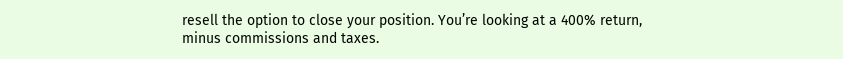resell the option to close your position. You’re looking at a 400% return, minus commissions and taxes.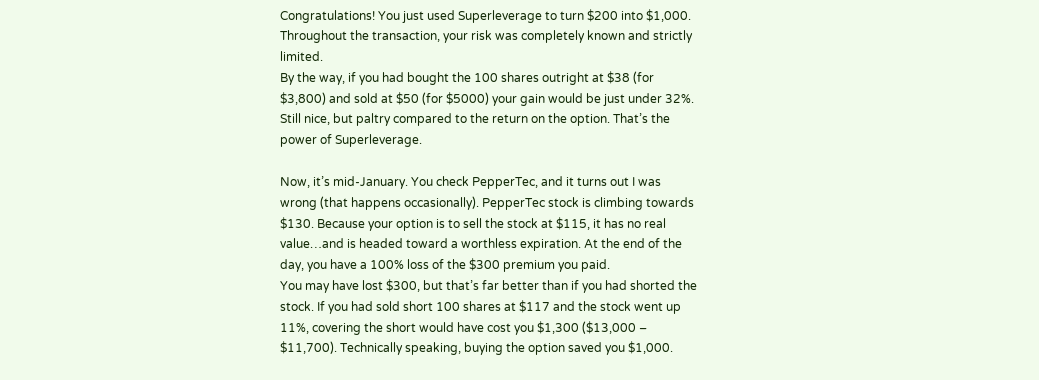Congratulations! You just used Superleverage to turn $200 into $1,000. Throughout the transaction, your risk was completely known and strictly limited.
By the way, if you had bought the 100 shares outright at $38 (for $3,800) and sold at $50 (for $5000) your gain would be just under 32%. Still nice, but paltry compared to the return on the option. That’s the power of Superleverage.

Now, it’s mid-January. You check PepperTec, and it turns out I was wrong (that happens occasionally). PepperTec stock is climbing towards $130. Because your option is to sell the stock at $115, it has no real value…and is headed toward a worthless expiration. At the end of the day, you have a 100% loss of the $300 premium you paid.
You may have lost $300, but that’s far better than if you had shorted the stock. If you had sold short 100 shares at $117 and the stock went up 11%, covering the short would have cost you $1,300 ($13,000 – $11,700). Technically speaking, buying the option saved you $1,000.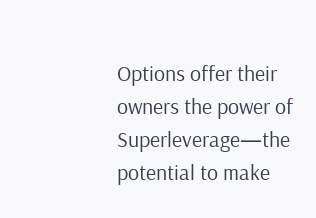Options offer their owners the power of Superleverage—the potential to make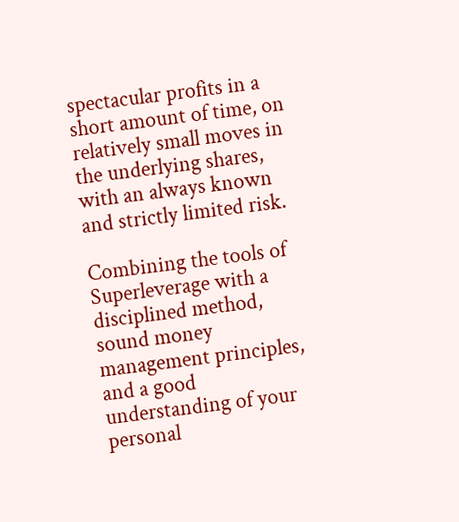spectacular profits in a short amount of time, on relatively small moves in the underlying shares, with an always known and strictly limited risk.

Combining the tools of Superleverage with a disciplined method, sound money management principles, and a good understanding of your personal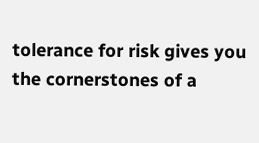tolerance for risk gives you the cornerstones of a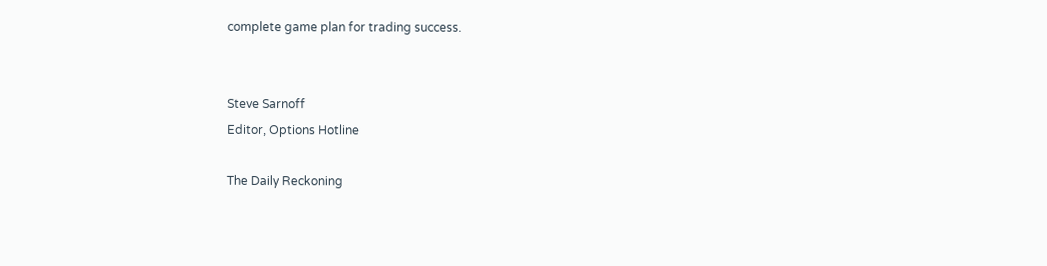complete game plan for trading success.


Steve Sarnoff
Editor, Options Hotline

The Daily Reckoning